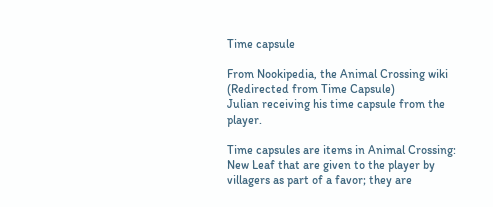Time capsule

From Nookipedia, the Animal Crossing wiki
(Redirected from Time Capsule)
Julian receiving his time capsule from the player.

Time capsules are items in Animal Crossing: New Leaf that are given to the player by villagers as part of a favor; they are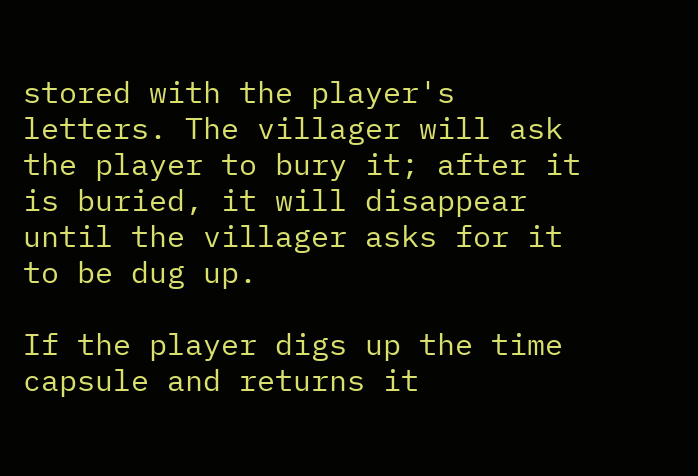stored with the player's letters. The villager will ask the player to bury it; after it is buried, it will disappear until the villager asks for it to be dug up.

If the player digs up the time capsule and returns it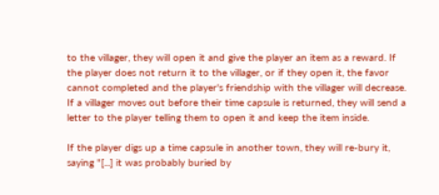to the villager, they will open it and give the player an item as a reward. If the player does not return it to the villager, or if they open it, the favor cannot completed and the player's friendship with the villager will decrease. If a villager moves out before their time capsule is returned, they will send a letter to the player telling them to open it and keep the item inside.

If the player digs up a time capsule in another town, they will re-bury it, saying "[...] it was probably buried by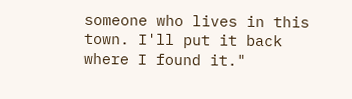someone who lives in this town. I'll put it back where I found it."